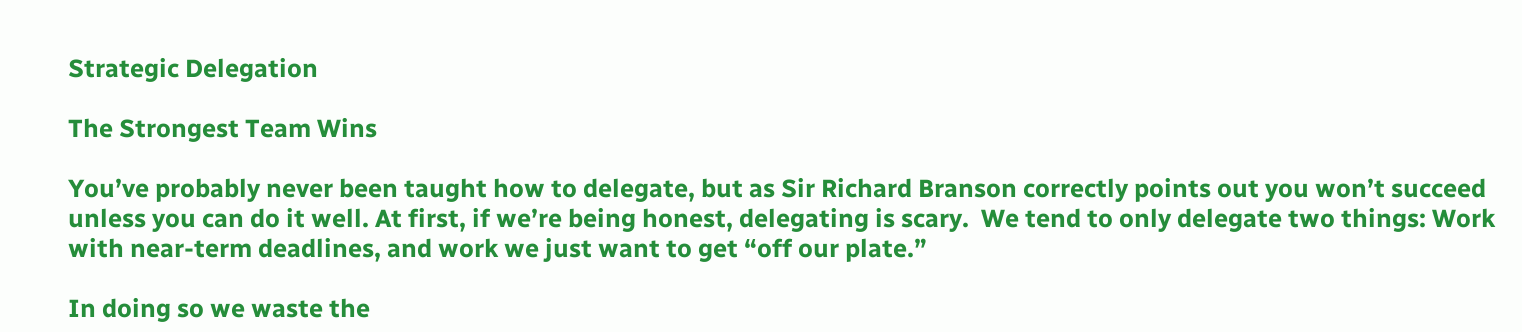Strategic Delegation

The Strongest Team Wins

You’ve probably never been taught how to delegate, but as Sir Richard Branson correctly points out you won’t succeed unless you can do it well. At first, if we’re being honest, delegating is scary.  We tend to only delegate two things: Work with near-term deadlines, and work we just want to get “off our plate.”

In doing so we waste the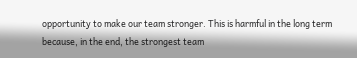opportunity to make our team stronger. This is harmful in the long term because, in the end, the strongest team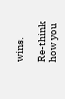wins.

Re-think how you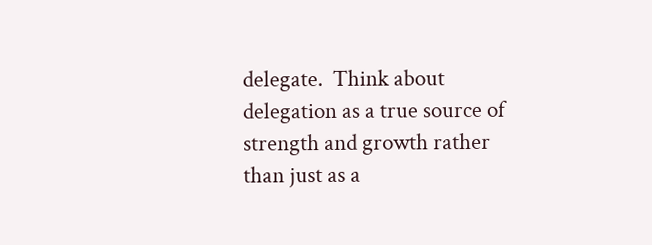delegate.  Think about delegation as a true source of strength and growth rather than just as a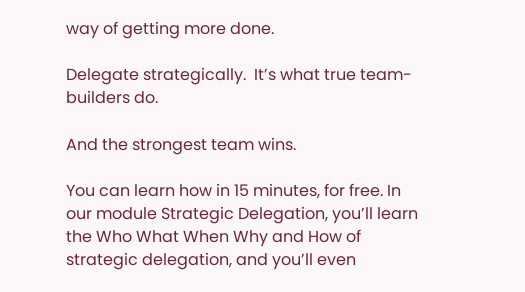way of getting more done.

Delegate strategically.  It’s what true team-builders do.

And the strongest team wins.

You can learn how in 15 minutes, for free. In our module Strategic Delegation, you’ll learn the Who What When Why and How of strategic delegation, and you’ll even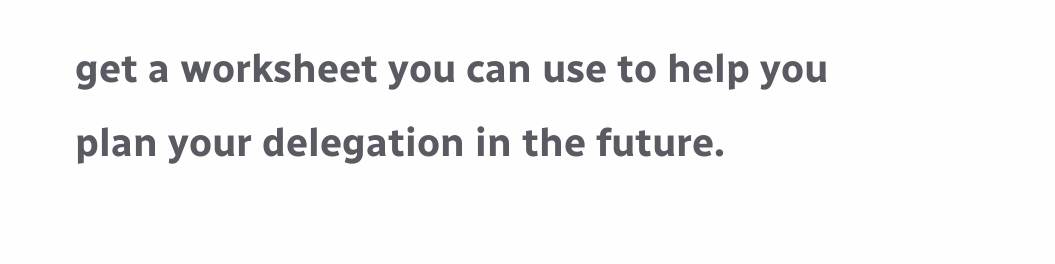get a worksheet you can use to help you plan your delegation in the future.